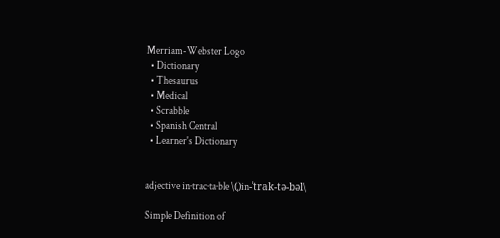Merriam-Webster Logo
  • Dictionary
  • Thesaurus
  • Medical
  • Scrabble
  • Spanish Central
  • Learner's Dictionary


adjective in·trac·ta·ble \(ˌ)in-ˈtrak-tə-bəl\

Simple Definition of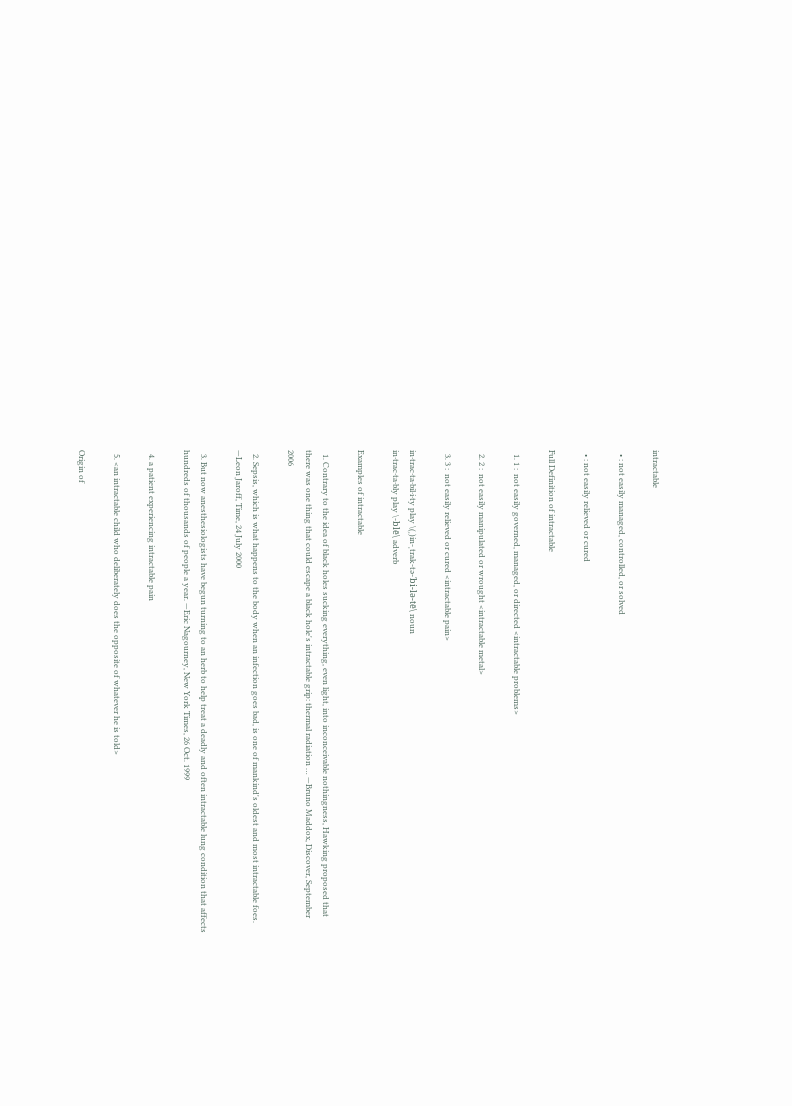intractable

  • : not easily managed, controlled, or solved

  • : not easily relieved or cured

Full Definition of intractable

  1. 1 :  not easily governed, managed, or directed <intractable problems>

  2. 2 :  not easily manipulated or wrought <intractable metal>

  3. 3 :  not easily relieved or cured <intractable pain>

in·trac·ta·bil·i·ty play \(ˌ)in-ˌtrak-tə-ˈbi-lə-tē\ noun
in·trac·ta·bly play \-blē\ adverb

Examples of intractable

  1. Contrary to the idea of black holes sucking everything, even light, into inconceivable nothingness, Hawking proposed that there was one thing that could escape a black hole's intractable grip: thermal radiation … —Bruno Maddox, Discover, September 2006

  2. Sepsis, which is what happens to the body when an infection goes bad, is one of mankind's oldest and most intractable foes. —Leon Jaroff, Time, 24 July 2000

  3. But now anesthesiologists have begun turning to an herb to help treat a deadly and often intractable lung condition that affects hundreds of thousands of people a year. —Eric Nagourney, New York Times, 26 Oct. 1999

  4. a patient experiencing intractable pain

  5. <an intractable child who deliberately does the opposite of whatever he is told>

Origin of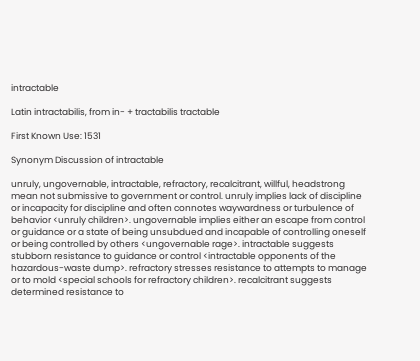intractable

Latin intractabilis, from in- + tractabilis tractable

First Known Use: 1531

Synonym Discussion of intractable

unruly, ungovernable, intractable, refractory, recalcitrant, willful, headstrong mean not submissive to government or control. unruly implies lack of discipline or incapacity for discipline and often connotes waywardness or turbulence of behavior <unruly children>. ungovernable implies either an escape from control or guidance or a state of being unsubdued and incapable of controlling oneself or being controlled by others <ungovernable rage>. intractable suggests stubborn resistance to guidance or control <intractable opponents of the hazardous-waste dump>. refractory stresses resistance to attempts to manage or to mold <special schools for refractory children>. recalcitrant suggests determined resistance to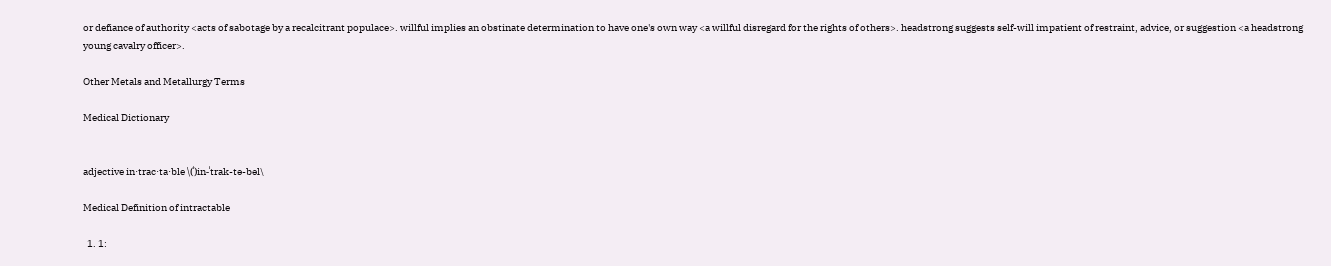or defiance of authority <acts of sabotage by a recalcitrant populace>. willful implies an obstinate determination to have one's own way <a willful disregard for the rights of others>. headstrong suggests self-will impatient of restraint, advice, or suggestion <a headstrong young cavalry officer>.

Other Metals and Metallurgy Terms

Medical Dictionary


adjective in·trac·ta·ble \(ˈ)in-ˈtrak-tə-bəl\

Medical Definition of intractable

  1. 1: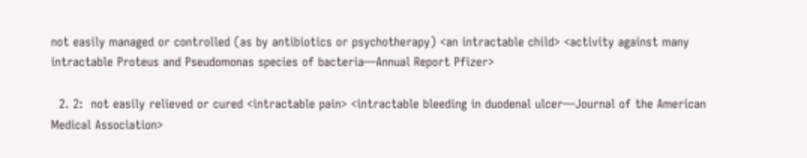not easily managed or controlled (as by antibiotics or psychotherapy) <an intractable child> <activity against many intractable Proteus and Pseudomonas species of bacteria—Annual Report Pfizer>

  2. 2:  not easily relieved or cured <intractable pain> <intractable bleeding in duodenal ulcer—Journal of the American Medical Association>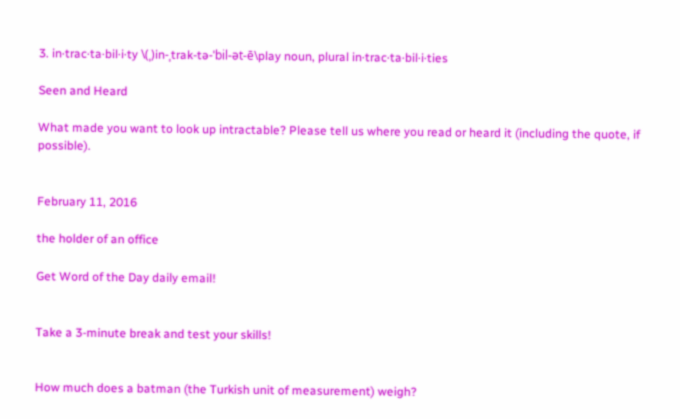3. in·trac·ta·bil·i·ty \(ˌ)in-ˌtrak-tə-ˈbil-ət-ē\play noun, plural in·trac·ta·bil·i·ties

Seen and Heard

What made you want to look up intractable? Please tell us where you read or heard it (including the quote, if possible).


February 11, 2016

the holder of an office

Get Word of the Day daily email!


Take a 3-minute break and test your skills!


How much does a batman (the Turkish unit of measurement) weigh?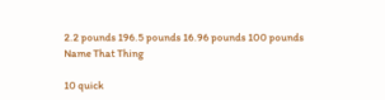2.2 pounds 196.5 pounds 16.96 pounds 100 pounds
Name That Thing

10 quick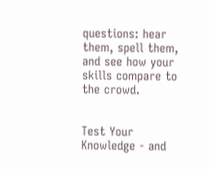questions: hear them, spell them, and see how your skills compare to the crowd.


Test Your Knowledge - and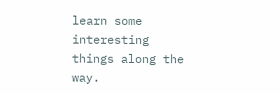learn some interesting things along the way.